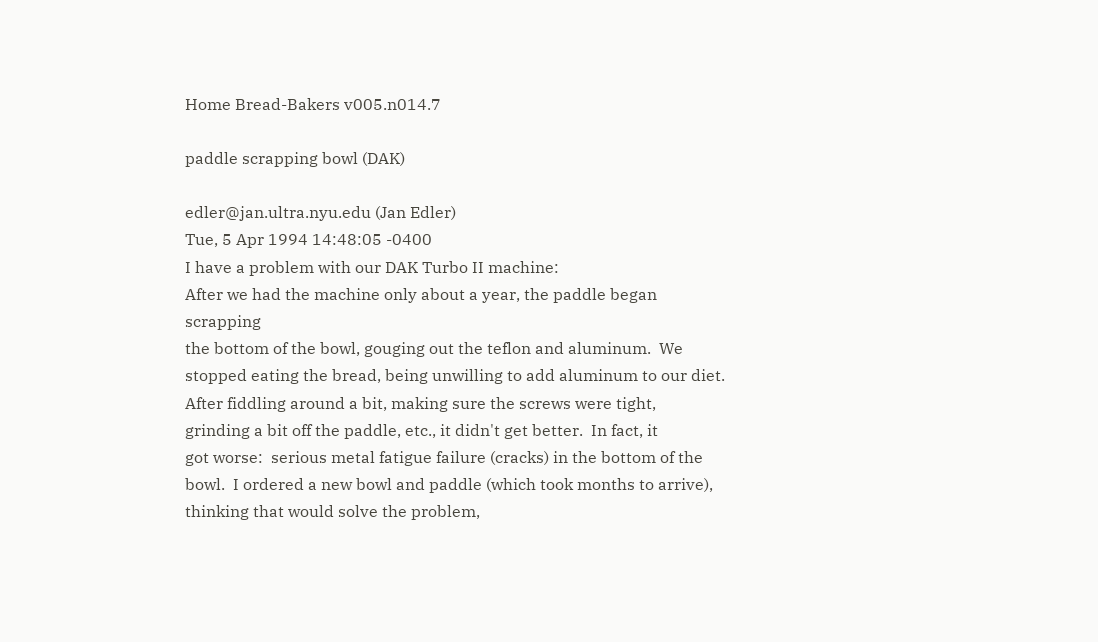Home Bread-Bakers v005.n014.7

paddle scrapping bowl (DAK)

edler@jan.ultra.nyu.edu (Jan Edler)
Tue, 5 Apr 1994 14:48:05 -0400
I have a problem with our DAK Turbo II machine:
After we had the machine only about a year, the paddle began scrapping
the bottom of the bowl, gouging out the teflon and aluminum.  We
stopped eating the bread, being unwilling to add aluminum to our diet.
After fiddling around a bit, making sure the screws were tight,
grinding a bit off the paddle, etc., it didn't get better.  In fact, it
got worse:  serious metal fatigue failure (cracks) in the bottom of the
bowl.  I ordered a new bowl and paddle (which took months to arrive),
thinking that would solve the problem,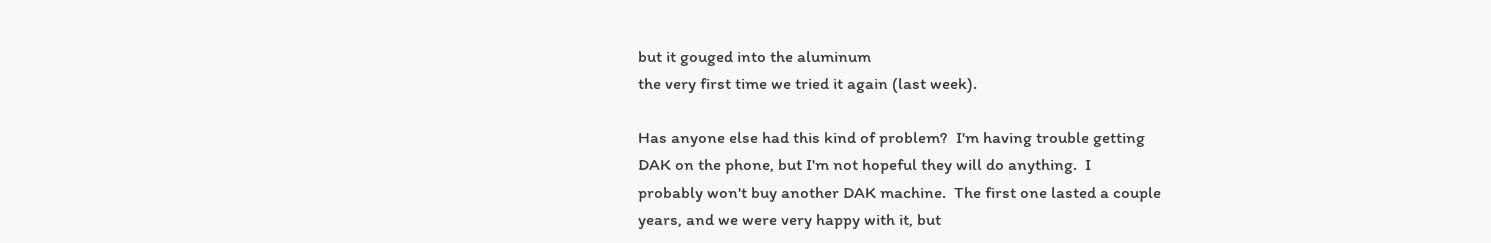but it gouged into the aluminum
the very first time we tried it again (last week).

Has anyone else had this kind of problem?  I'm having trouble getting
DAK on the phone, but I'm not hopeful they will do anything.  I
probably won't buy another DAK machine.  The first one lasted a couple
years, and we were very happy with it, but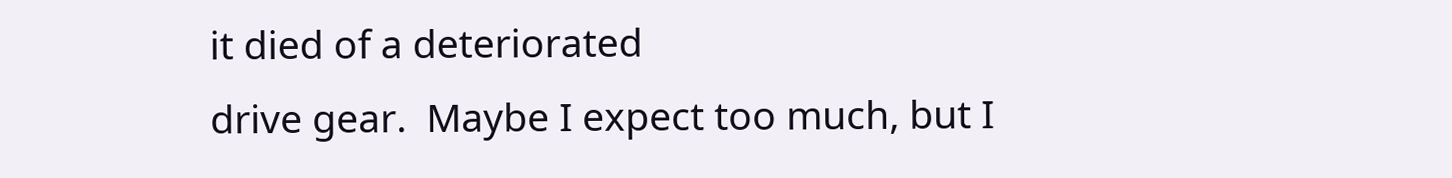it died of a deteriorated
drive gear.  Maybe I expect too much, but I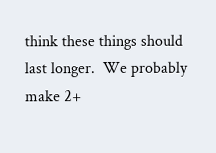think these things should
last longer.  We probably make 2+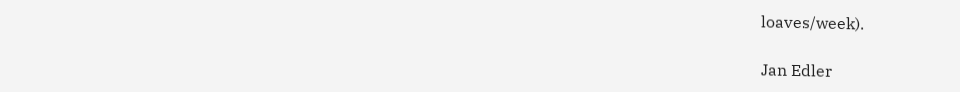loaves/week).

Jan Edler